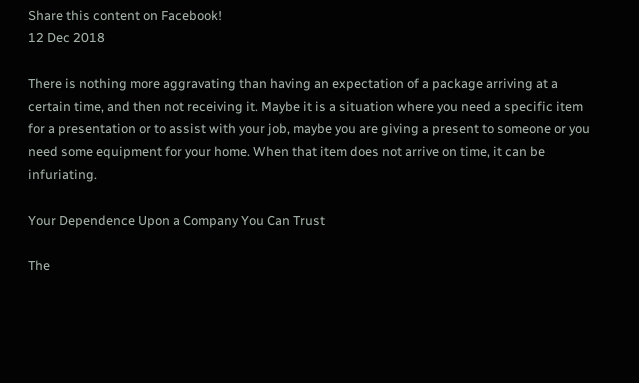Share this content on Facebook!
12 Dec 2018

There is nothing more aggravating than having an expectation of a package arriving at a certain time, and then not receiving it. Maybe it is a situation where you need a specific item for a presentation or to assist with your job, maybe you are giving a present to someone or you need some equipment for your home. When that item does not arrive on time, it can be infuriating.

Your Dependence Upon a Company You Can Trust

The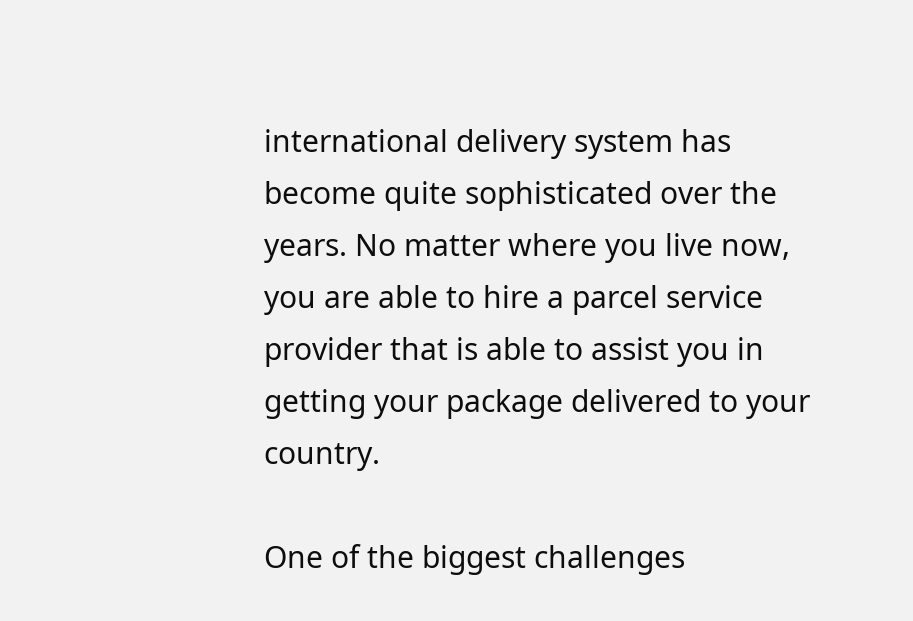international delivery system has become quite sophisticated over the years. No matter where you live now, you are able to hire a parcel service provider that is able to assist you in getting your package delivered to your country.

One of the biggest challenges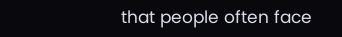that people often face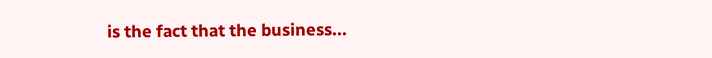is the fact that the business...